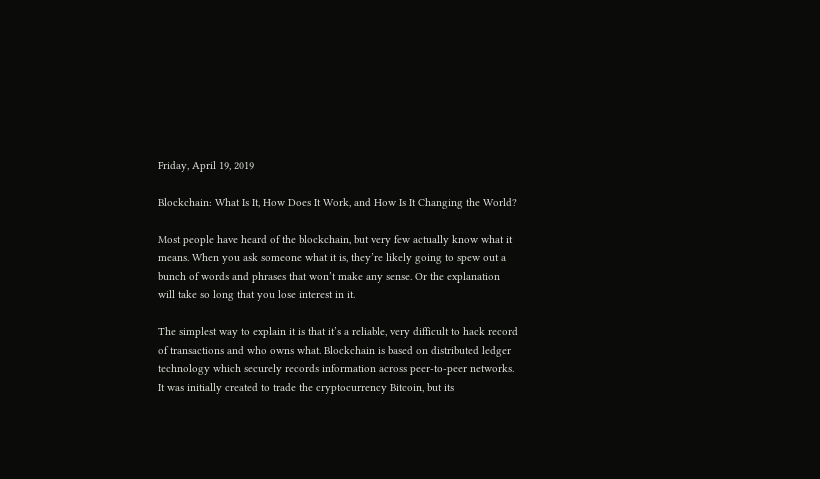Friday, April 19, 2019

Blockchain: What Is It, How Does It Work, and How Is It Changing the World?

Most people have heard of the blockchain, but very few actually know what it means. When you ask someone what it is, they’re likely going to spew out a bunch of words and phrases that won’t make any sense. Or the explanation will take so long that you lose interest in it.

The simplest way to explain it is that it’s a reliable, very difficult to hack record of transactions and who owns what. Blockchain is based on distributed ledger technology which securely records information across peer-to-peer networks. It was initially created to trade the cryptocurrency Bitcoin, but its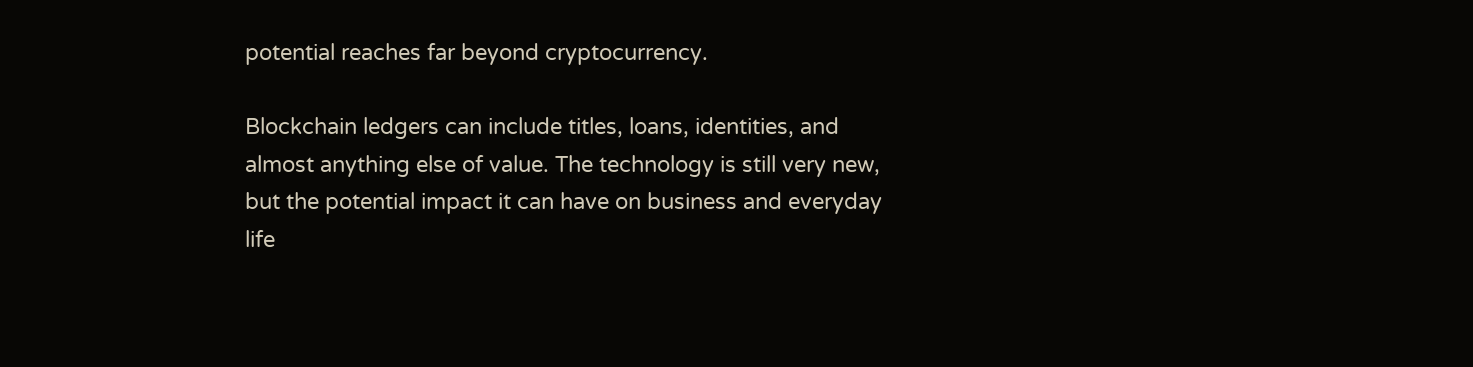potential reaches far beyond cryptocurrency.

Blockchain ledgers can include titles, loans, identities, and almost anything else of value. The technology is still very new, but the potential impact it can have on business and everyday life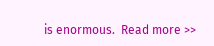is enormous.  Read more >>